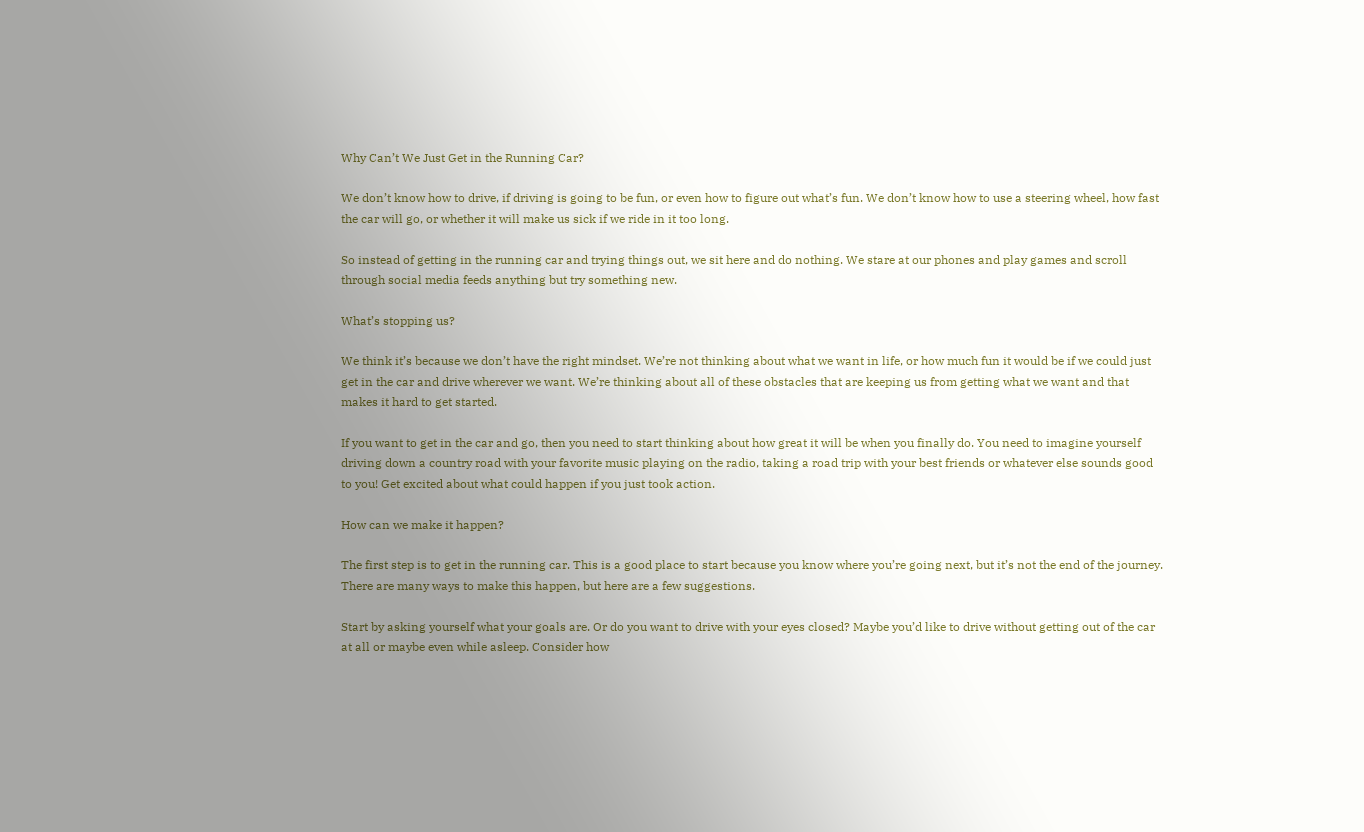Why Can’t We Just Get in the Running Car?

We don’t know how to drive, if driving is going to be fun, or even how to figure out what’s fun. We don’t know how to use a steering wheel, how fast the car will go, or whether it will make us sick if we ride in it too long.

So instead of getting in the running car and trying things out, we sit here and do nothing. We stare at our phones and play games and scroll through social media feeds anything but try something new.

What’s stopping us?

We think it’s because we don’t have the right mindset. We’re not thinking about what we want in life, or how much fun it would be if we could just get in the car and drive wherever we want. We’re thinking about all of these obstacles that are keeping us from getting what we want and that makes it hard to get started.

If you want to get in the car and go, then you need to start thinking about how great it will be when you finally do. You need to imagine yourself driving down a country road with your favorite music playing on the radio, taking a road trip with your best friends or whatever else sounds good to you! Get excited about what could happen if you just took action.

How can we make it happen?

The first step is to get in the running car. This is a good place to start because you know where you’re going next, but it’s not the end of the journey. There are many ways to make this happen, but here are a few suggestions.

Start by asking yourself what your goals are. Or do you want to drive with your eyes closed? Maybe you’d like to drive without getting out of the car at all or maybe even while asleep. Consider how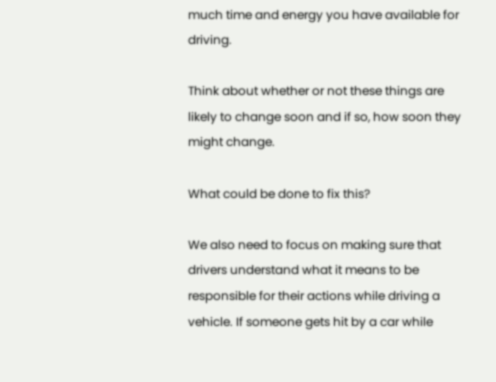much time and energy you have available for driving.

Think about whether or not these things are likely to change soon and if so, how soon they might change.

What could be done to fix this?

We also need to focus on making sure that drivers understand what it means to be responsible for their actions while driving a vehicle. If someone gets hit by a car while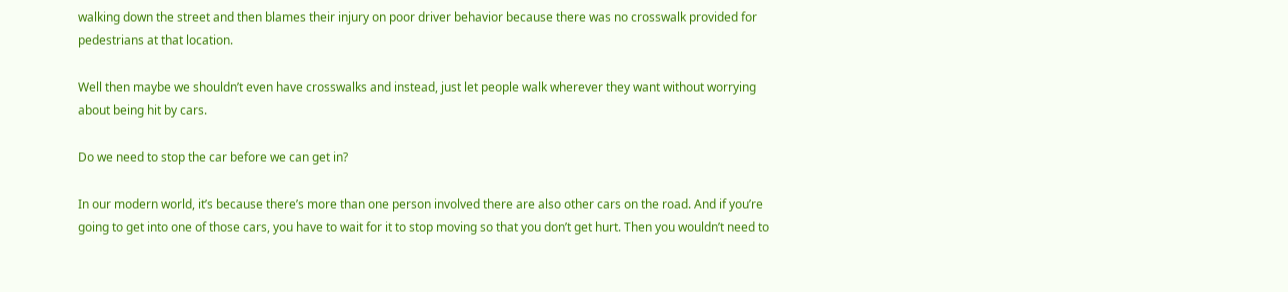walking down the street and then blames their injury on poor driver behavior because there was no crosswalk provided for pedestrians at that location.

Well then maybe we shouldn’t even have crosswalks and instead, just let people walk wherever they want without worrying about being hit by cars.

Do we need to stop the car before we can get in?

In our modern world, it’s because there’s more than one person involved there are also other cars on the road. And if you’re going to get into one of those cars, you have to wait for it to stop moving so that you don’t get hurt. Then you wouldn’t need to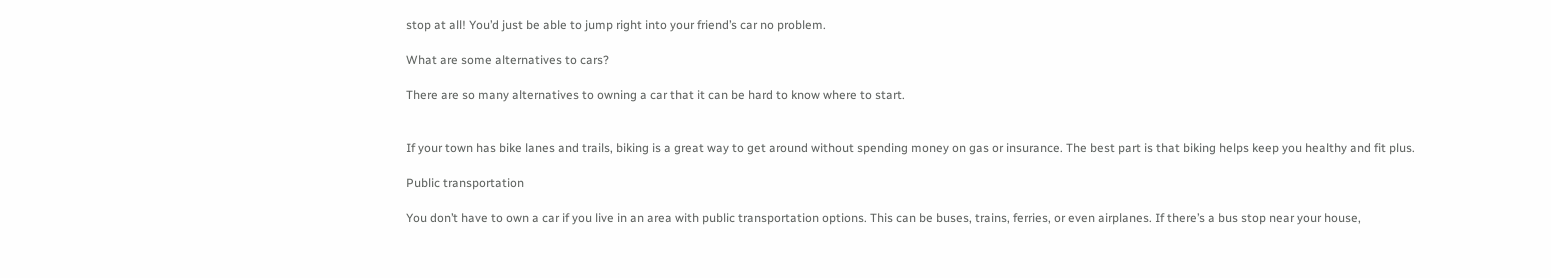stop at all! You’d just be able to jump right into your friend’s car no problem.

What are some alternatives to cars?

There are so many alternatives to owning a car that it can be hard to know where to start.


If your town has bike lanes and trails, biking is a great way to get around without spending money on gas or insurance. The best part is that biking helps keep you healthy and fit plus.

Public transportation

You don’t have to own a car if you live in an area with public transportation options. This can be buses, trains, ferries, or even airplanes. If there’s a bus stop near your house,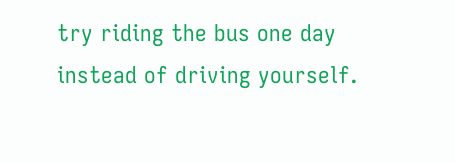try riding the bus one day instead of driving yourself.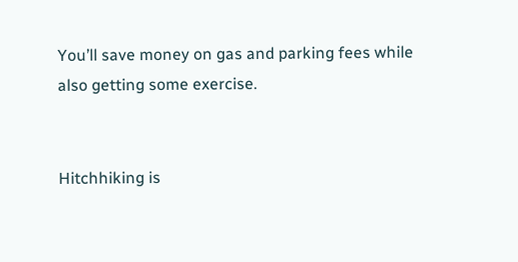You’ll save money on gas and parking fees while also getting some exercise.


Hitchhiking is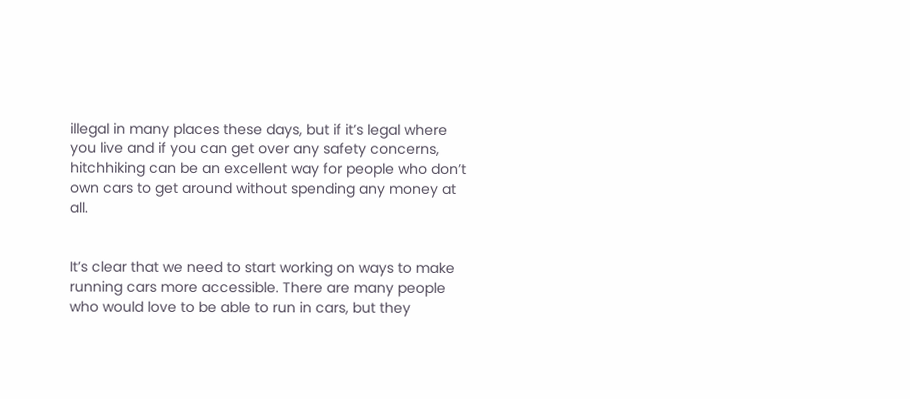illegal in many places these days, but if it’s legal where you live and if you can get over any safety concerns, hitchhiking can be an excellent way for people who don’t own cars to get around without spending any money at all.


It’s clear that we need to start working on ways to make running cars more accessible. There are many people who would love to be able to run in cars, but they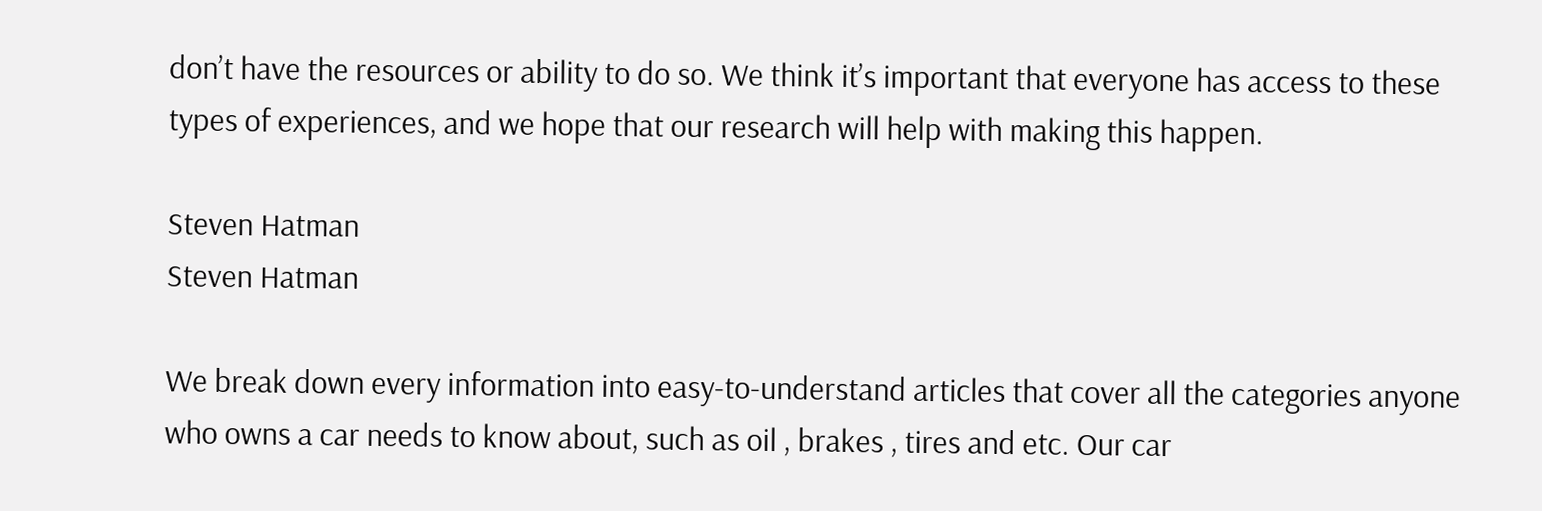don’t have the resources or ability to do so. We think it’s important that everyone has access to these types of experiences, and we hope that our research will help with making this happen.

Steven Hatman
Steven Hatman

We break down every information into easy-to-understand articles that cover all the categories anyone who owns a car needs to know about, such as oil , brakes , tires and etc. Our car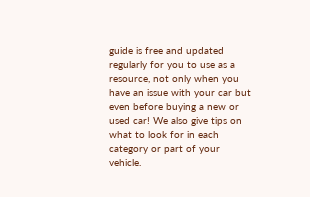guide is free and updated regularly for you to use as a resource, not only when you have an issue with your car but even before buying a new or used car! We also give tips on what to look for in each category or part of your vehicle.